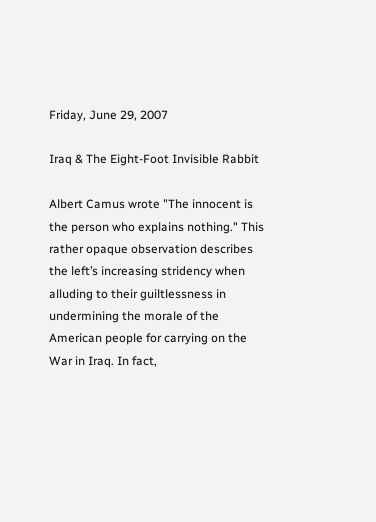Friday, June 29, 2007

Iraq & The Eight-Foot Invisible Rabbit

Albert Camus wrote "The innocent is the person who explains nothing." This rather opaque observation describes the left’s increasing stridency when alluding to their guiltlessness in undermining the morale of the American people for carrying on the War in Iraq. In fact,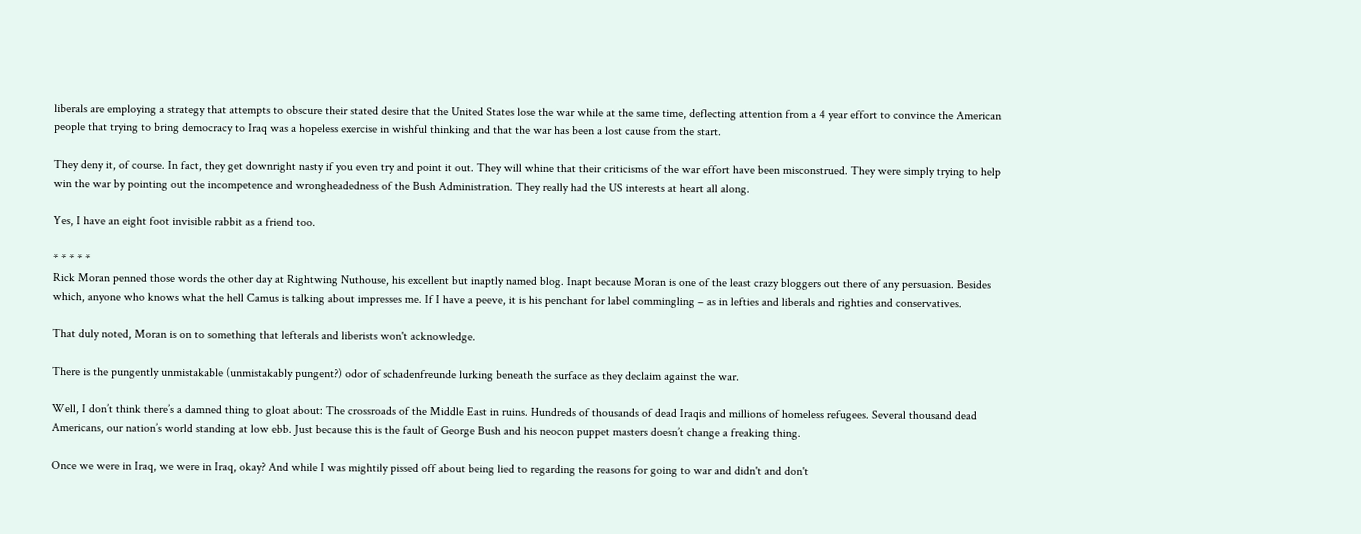liberals are employing a strategy that attempts to obscure their stated desire that the United States lose the war while at the same time, deflecting attention from a 4 year effort to convince the American people that trying to bring democracy to Iraq was a hopeless exercise in wishful thinking and that the war has been a lost cause from the start.

They deny it, of course. In fact, they get downright nasty if you even try and point it out. They will whine that their criticisms of the war effort have been misconstrued. They were simply trying to help win the war by pointing out the incompetence and wrongheadedness of the Bush Administration. They really had the US interests at heart all along.

Yes, I have an eight foot invisible rabbit as a friend too.

* * * * *
Rick Moran penned those words the other day at Rightwing Nuthouse, his excellent but inaptly named blog. Inapt because Moran is one of the least crazy bloggers out there of any persuasion. Besides which, anyone who knows what the hell Camus is talking about impresses me. If I have a peeve, it is his penchant for label commingling – as in lefties and liberals and righties and conservatives.

That duly noted, Moran is on to something that lefterals and liberists won't acknowledge.

There is the pungently unmistakable (unmistakably pungent?) odor of schadenfreunde lurking beneath the surface as they declaim against the war.

Well, I don’t think there’s a damned thing to gloat about: The crossroads of the Middle East in ruins. Hundreds of thousands of dead Iraqis and millions of homeless refugees. Several thousand dead Americans, our nation’s world standing at low ebb. Just because this is the fault of George Bush and his neocon puppet masters doesn’t change a freaking thing.

Once we were in Iraq, we were in Iraq, okay? And while I was mightily pissed off about being lied to regarding the reasons for going to war and didn't and don't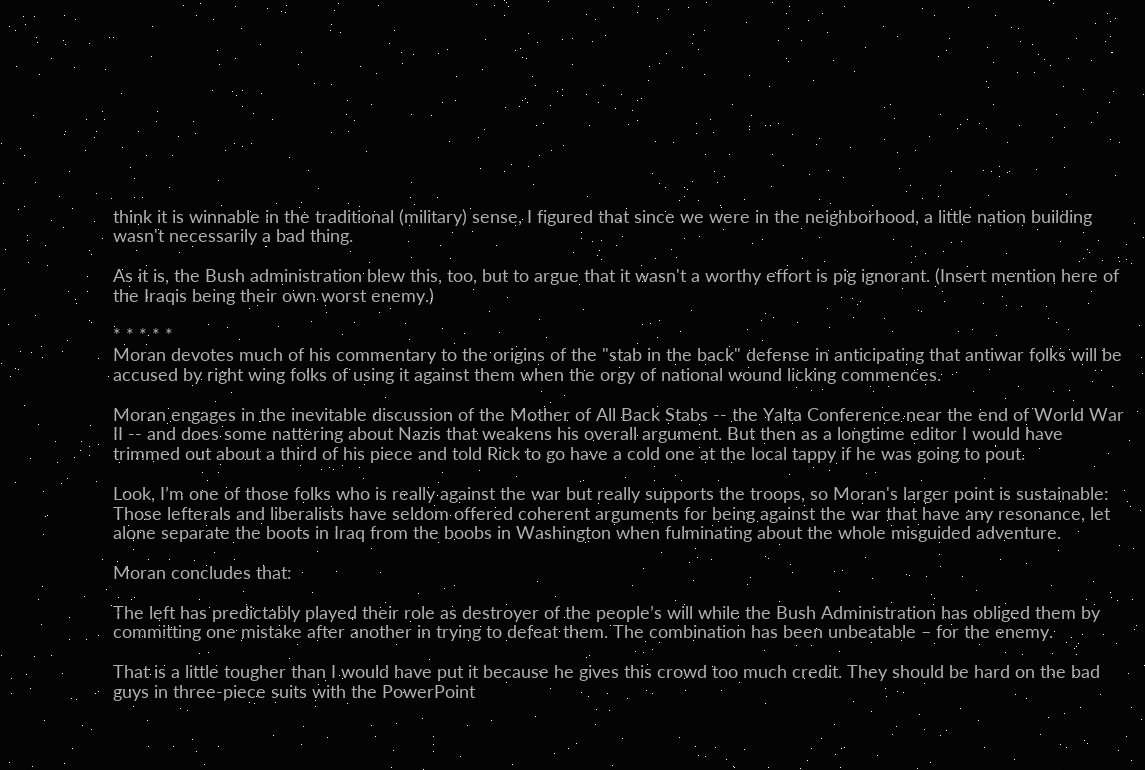think it is winnable in the traditional (military) sense, I figured that since we were in the neighborhood, a little nation building wasn't necessarily a bad thing.

As it is, the Bush administration blew this, too, but to argue that it wasn't a worthy effort is pig ignorant. (Insert mention here of the Iraqis being their own worst enemy.)

* * * * *
Moran devotes much of his commentary to the origins of the "stab in the back" defense in anticipating that antiwar folks will be accused by right wing folks of using it against them when the orgy of national wound licking commences.

Moran engages in the inevitable discussion of the Mother of All Back Stabs -- the Yalta Conference near the end of World War II -- and does some nattering about Nazis that weakens his overall argument. But then as a longtime editor I would have trimmed out about a third of his piece and told Rick to go have a cold one at the local tappy if he was going to pout.

Look, I’m one of those folks who is really against the war but really supports the troops, so Moran's larger point is sustainable: Those lefterals and liberalists have seldom offered coherent arguments for being against the war that have any resonance, let alone separate the boots in Iraq from the boobs in Washington when fulminating about the whole misguided adventure.

Moran concludes that:

The left has predictably played their role as destroyer of the people’s will while the Bush Administration has obliged them by committing one mistake after another in trying to defeat them. The combination has been unbeatable – for the enemy.

That is a little tougher than I would have put it because he gives this crowd too much credit. They should be hard on the bad guys in three-piece suits with the PowerPoint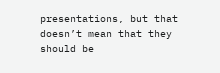presentations, but that doesn’t mean that they should be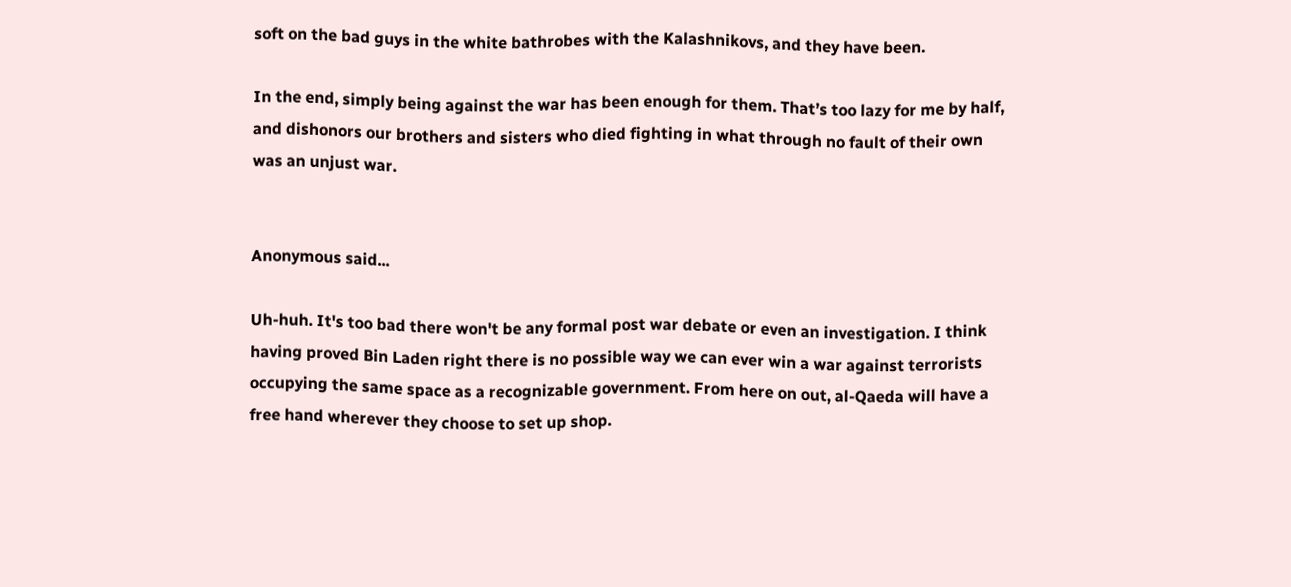soft on the bad guys in the white bathrobes with the Kalashnikovs, and they have been.

In the end, simply being against the war has been enough for them. That’s too lazy for me by half, and dishonors our brothers and sisters who died fighting in what through no fault of their own was an unjust war.


Anonymous said...

Uh-huh. It's too bad there won't be any formal post war debate or even an investigation. I think having proved Bin Laden right there is no possible way we can ever win a war against terrorists occupying the same space as a recognizable government. From here on out, al-Qaeda will have a free hand wherever they choose to set up shop.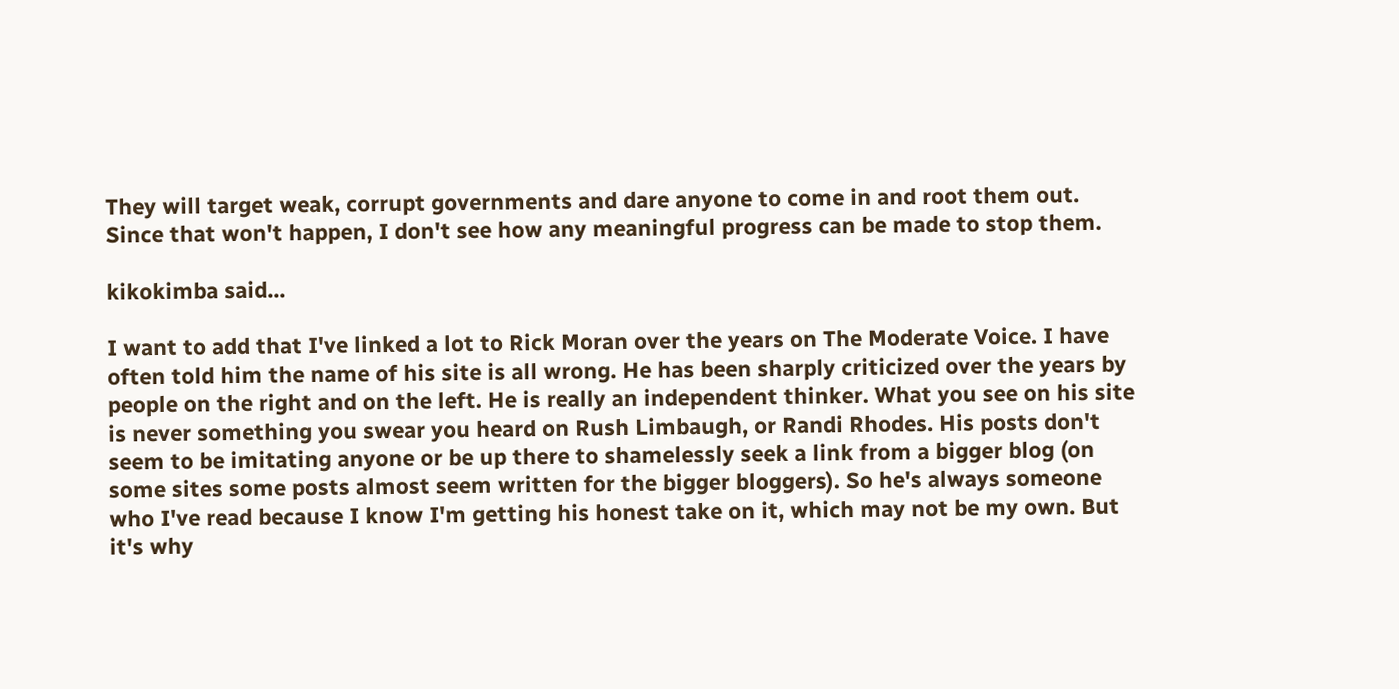They will target weak, corrupt governments and dare anyone to come in and root them out. Since that won't happen, I don't see how any meaningful progress can be made to stop them.

kikokimba said...

I want to add that I've linked a lot to Rick Moran over the years on The Moderate Voice. I have often told him the name of his site is all wrong. He has been sharply criticized over the years by people on the right and on the left. He is really an independent thinker. What you see on his site is never something you swear you heard on Rush Limbaugh, or Randi Rhodes. His posts don't seem to be imitating anyone or be up there to shamelessly seek a link from a bigger blog (on some sites some posts almost seem written for the bigger bloggers). So he's always someone who I've read because I know I'm getting his honest take on it, which may not be my own. But it's why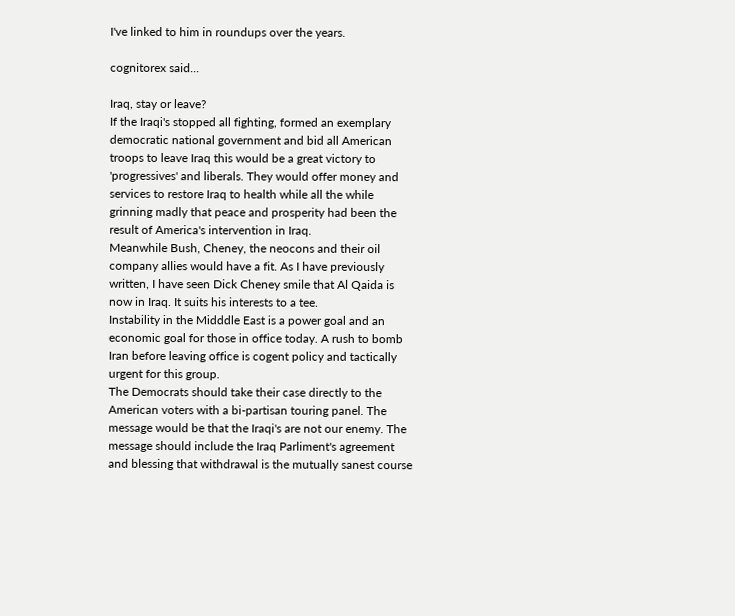I've linked to him in roundups over the years.

cognitorex said...

Iraq, stay or leave?
If the Iraqi's stopped all fighting, formed an exemplary democratic national government and bid all American troops to leave Iraq this would be a great victory to 'progressives' and liberals. They would offer money and services to restore Iraq to health while all the while grinning madly that peace and prosperity had been the result of America's intervention in Iraq.
Meanwhile Bush, Cheney, the neocons and their oil company allies would have a fit. As I have previously written, I have seen Dick Cheney smile that Al Qaida is now in Iraq. It suits his interests to a tee.
Instability in the Midddle East is a power goal and an economic goal for those in office today. A rush to bomb Iran before leaving office is cogent policy and tactically urgent for this group.
The Democrats should take their case directly to the American voters with a bi-partisan touring panel. The message would be that the Iraqi's are not our enemy. The message should include the Iraq Parliment's agreement and blessing that withdrawal is the mutually sanest course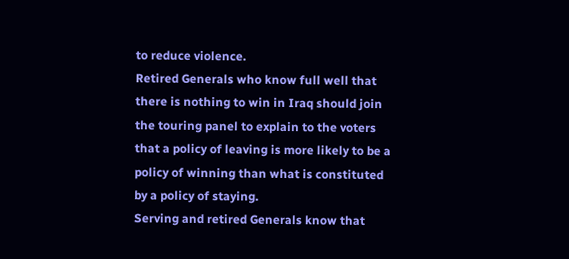to reduce violence.
Retired Generals who know full well that there is nothing to win in Iraq should join the touring panel to explain to the voters that a policy of leaving is more likely to be a policy of winning than what is constituted by a policy of staying.
Serving and retired Generals know that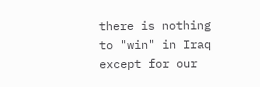there is nothing to "win" in Iraq except for our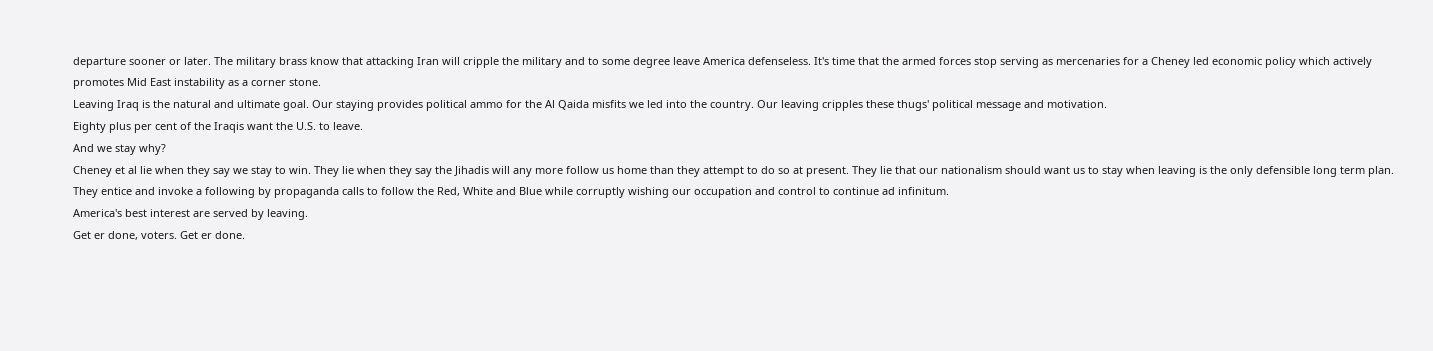departure sooner or later. The military brass know that attacking Iran will cripple the military and to some degree leave America defenseless. It's time that the armed forces stop serving as mercenaries for a Cheney led economic policy which actively promotes Mid East instability as a corner stone.
Leaving Iraq is the natural and ultimate goal. Our staying provides political ammo for the Al Qaida misfits we led into the country. Our leaving cripples these thugs' political message and motivation.
Eighty plus per cent of the Iraqis want the U.S. to leave.
And we stay why?
Cheney et al lie when they say we stay to win. They lie when they say the Jihadis will any more follow us home than they attempt to do so at present. They lie that our nationalism should want us to stay when leaving is the only defensible long term plan.
They entice and invoke a following by propaganda calls to follow the Red, White and Blue while corruptly wishing our occupation and control to continue ad infinitum.
America's best interest are served by leaving.
Get er done, voters. Get er done.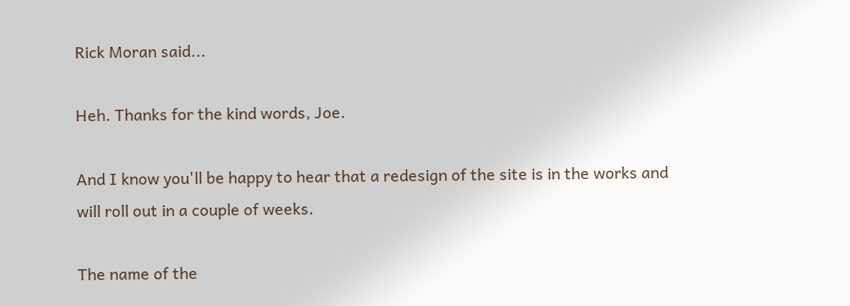Rick Moran said...

Heh. Thanks for the kind words, Joe.

And I know you'll be happy to hear that a redesign of the site is in the works and will roll out in a couple of weeks.

The name of the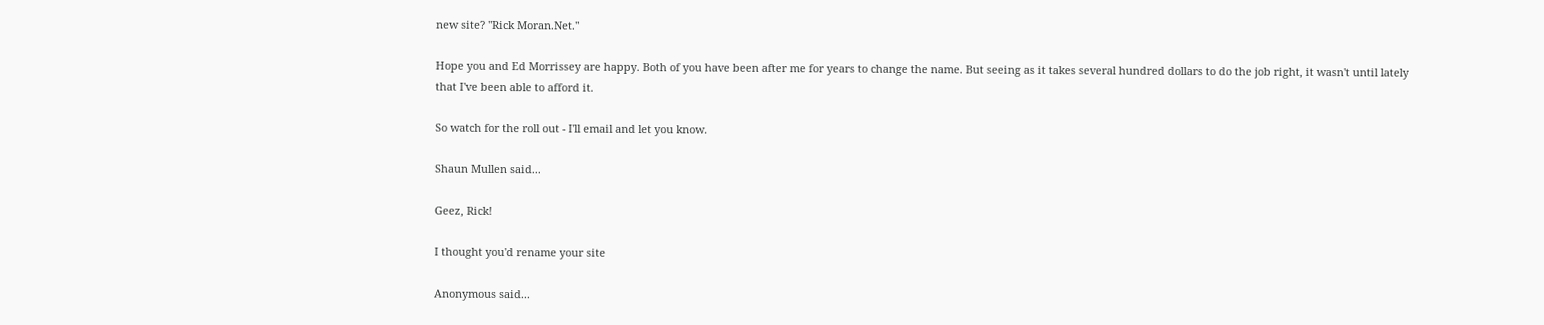new site? "Rick Moran.Net."

Hope you and Ed Morrissey are happy. Both of you have been after me for years to change the name. But seeing as it takes several hundred dollars to do the job right, it wasn't until lately that I've been able to afford it.

So watch for the roll out - I'll email and let you know.

Shaun Mullen said...

Geez, Rick!

I thought you'd rename your site

Anonymous said...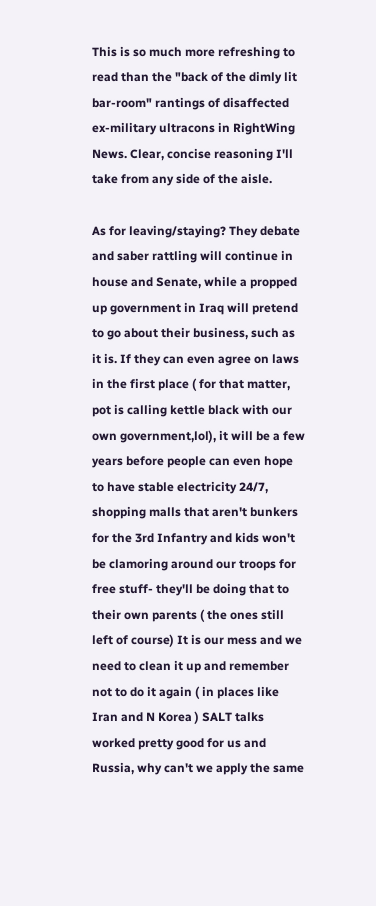This is so much more refreshing to read than the "back of the dimly lit bar-room" rantings of disaffected ex-military ultracons in RightWing News. Clear, concise reasoning I'll take from any side of the aisle.

As for leaving/staying? They debate and saber rattling will continue in house and Senate, while a propped up government in Iraq will pretend to go about their business, such as it is. If they can even agree on laws in the first place ( for that matter, pot is calling kettle black with our own government,lol), it will be a few years before people can even hope to have stable electricity 24/7, shopping malls that aren't bunkers for the 3rd Infantry and kids won't be clamoring around our troops for free stuff- they'll be doing that to their own parents ( the ones still left of course) It is our mess and we need to clean it up and remember not to do it again ( in places like Iran and N Korea ) SALT talks worked pretty good for us and Russia, why can't we apply the same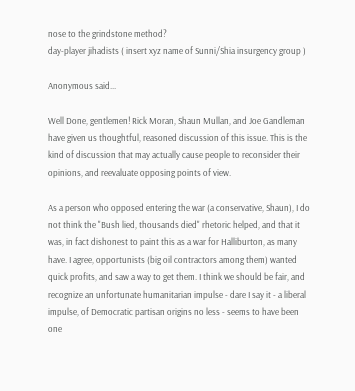nose to the grindstone method?
day-player jihadists ( insert xyz name of Sunni/Shia insurgency group )

Anonymous said...

Well Done, gentlemen! Rick Moran, Shaun Mullan, and Joe Gandleman have given us thoughtful, reasoned discussion of this issue. This is the kind of discussion that may actually cause people to reconsider their opinions, and reevaluate opposing points of view.

As a person who opposed entering the war (a conservative, Shaun), I do not think the "Bush lied, thousands died" rhetoric helped, and that it was, in fact dishonest to paint this as a war for Halliburton, as many have. I agree, opportunists (big oil contractors among them) wanted quick profits, and saw a way to get them. I think we should be fair, and recognize an unfortunate humanitarian impulse - dare I say it - a liberal impulse, of Democratic partisan origins no less - seems to have been one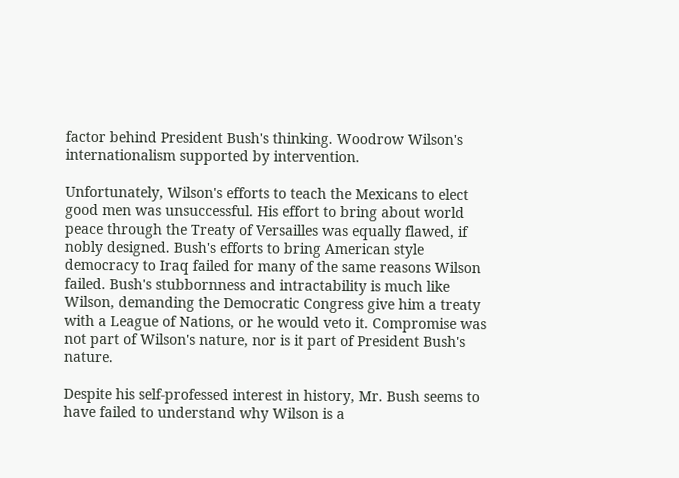factor behind President Bush's thinking. Woodrow Wilson's internationalism supported by intervention.

Unfortunately, Wilson's efforts to teach the Mexicans to elect good men was unsuccessful. His effort to bring about world peace through the Treaty of Versailles was equally flawed, if nobly designed. Bush's efforts to bring American style democracy to Iraq failed for many of the same reasons Wilson failed. Bush's stubbornness and intractability is much like Wilson, demanding the Democratic Congress give him a treaty with a League of Nations, or he would veto it. Compromise was not part of Wilson's nature, nor is it part of President Bush's nature.

Despite his self-professed interest in history, Mr. Bush seems to have failed to understand why Wilson is a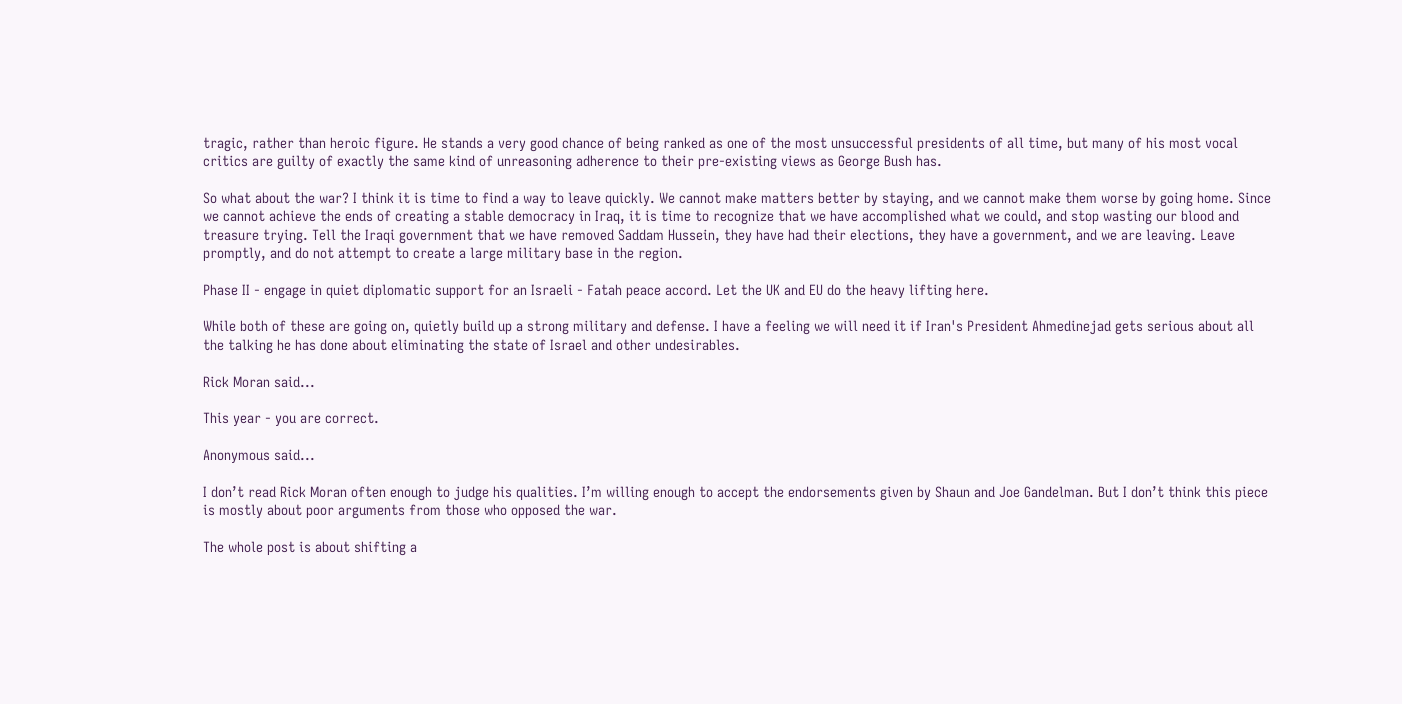tragic, rather than heroic figure. He stands a very good chance of being ranked as one of the most unsuccessful presidents of all time, but many of his most vocal critics are guilty of exactly the same kind of unreasoning adherence to their pre-existing views as George Bush has.

So what about the war? I think it is time to find a way to leave quickly. We cannot make matters better by staying, and we cannot make them worse by going home. Since we cannot achieve the ends of creating a stable democracy in Iraq, it is time to recognize that we have accomplished what we could, and stop wasting our blood and treasure trying. Tell the Iraqi government that we have removed Saddam Hussein, they have had their elections, they have a government, and we are leaving. Leave promptly, and do not attempt to create a large military base in the region.

Phase II - engage in quiet diplomatic support for an Israeli - Fatah peace accord. Let the UK and EU do the heavy lifting here.

While both of these are going on, quietly build up a strong military and defense. I have a feeling we will need it if Iran's President Ahmedinejad gets serious about all the talking he has done about eliminating the state of Israel and other undesirables.

Rick Moran said...

This year - you are correct.

Anonymous said...

I don’t read Rick Moran often enough to judge his qualities. I’m willing enough to accept the endorsements given by Shaun and Joe Gandelman. But I don’t think this piece is mostly about poor arguments from those who opposed the war.

The whole post is about shifting a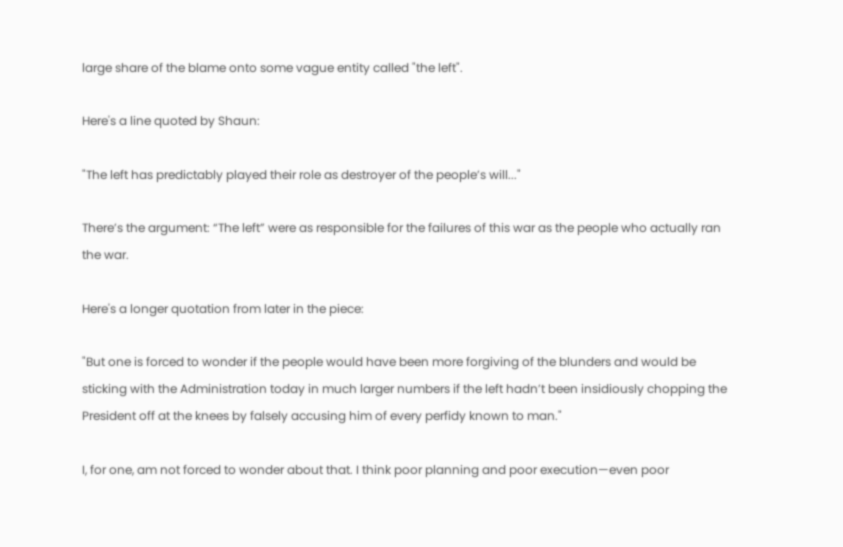large share of the blame onto some vague entity called "the left".

Here's a line quoted by Shaun:

"The left has predictably played their role as destroyer of the people’s will..."

There’s the argument: “The left” were as responsible for the failures of this war as the people who actually ran the war.

Here's a longer quotation from later in the piece:

"But one is forced to wonder if the people would have been more forgiving of the blunders and would be sticking with the Administration today in much larger numbers if the left hadn’t been insidiously chopping the President off at the knees by falsely accusing him of every perfidy known to man."

I, for one, am not forced to wonder about that. I think poor planning and poor execution—even poor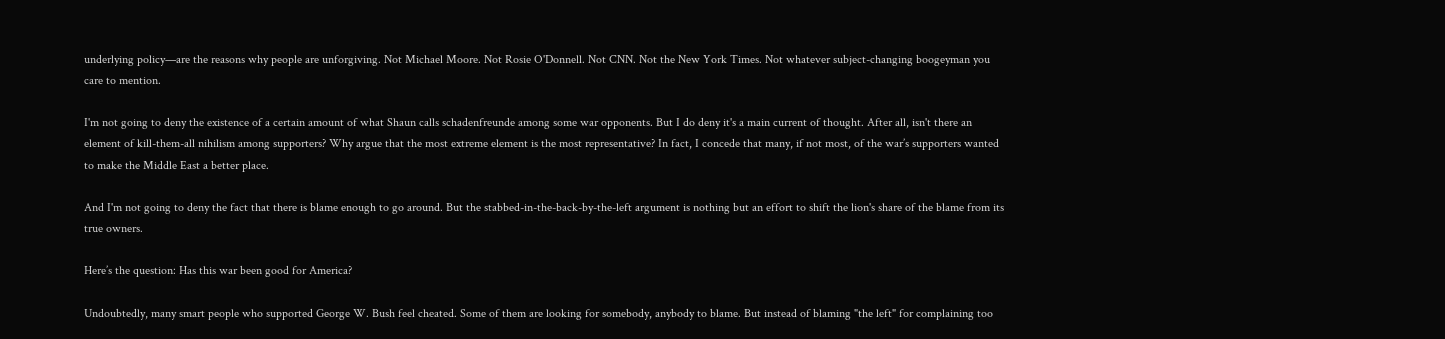underlying policy—are the reasons why people are unforgiving. Not Michael Moore. Not Rosie O'Donnell. Not CNN. Not the New York Times. Not whatever subject-changing boogeyman you care to mention.

I'm not going to deny the existence of a certain amount of what Shaun calls schadenfreunde among some war opponents. But I do deny it's a main current of thought. After all, isn't there an element of kill-them-all nihilism among supporters? Why argue that the most extreme element is the most representative? In fact, I concede that many, if not most, of the war’s supporters wanted to make the Middle East a better place.

And I'm not going to deny the fact that there is blame enough to go around. But the stabbed-in-the-back-by-the-left argument is nothing but an effort to shift the lion's share of the blame from its true owners.

Here’s the question: Has this war been good for America?

Undoubtedly, many smart people who supported George W. Bush feel cheated. Some of them are looking for somebody, anybody to blame. But instead of blaming "the left" for complaining too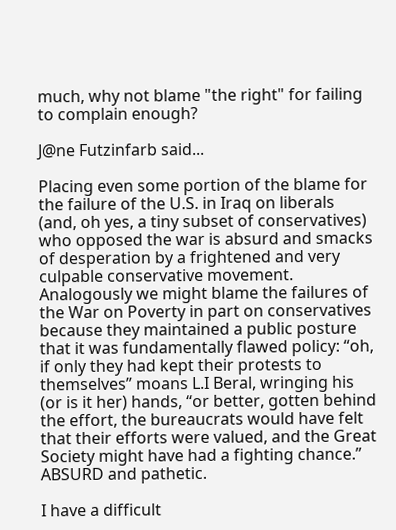much, why not blame "the right" for failing to complain enough?

J@ne Futzinfarb said...

Placing even some portion of the blame for the failure of the U.S. in Iraq on liberals (and, oh yes, a tiny subset of conservatives) who opposed the war is absurd and smacks of desperation by a frightened and very culpable conservative movement. Analogously we might blame the failures of the War on Poverty in part on conservatives because they maintained a public posture that it was fundamentally flawed policy: “oh, if only they had kept their protests to themselves” moans L.I Beral, wringing his (or is it her) hands, “or better, gotten behind the effort, the bureaucrats would have felt that their efforts were valued, and the Great Society might have had a fighting chance.” ABSURD and pathetic.

I have a difficult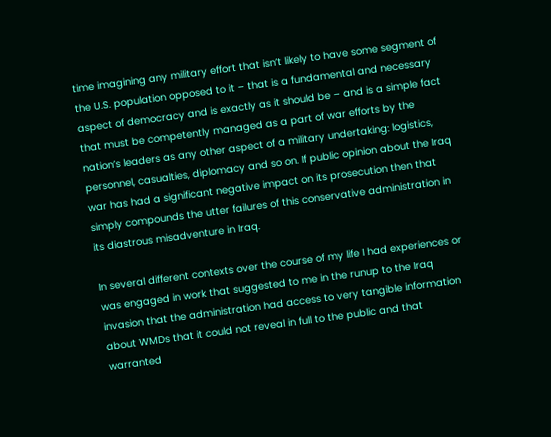time imagining any military effort that isn’t likely to have some segment of the U.S. population opposed to it – that is a fundamental and necessary aspect of democracy and is exactly as it should be – and is a simple fact that must be competently managed as a part of war efforts by the nation’s leaders as any other aspect of a military undertaking: logistics, personnel, casualties, diplomacy and so on. If public opinion about the Iraq war has had a significant negative impact on its prosecution then that simply compounds the utter failures of this conservative administration in its diastrous misadventure in Iraq.

In several different contexts over the course of my life I had experiences or was engaged in work that suggested to me in the runup to the Iraq invasion that the administration had access to very tangible information about WMDs that it could not reveal in full to the public and that warranted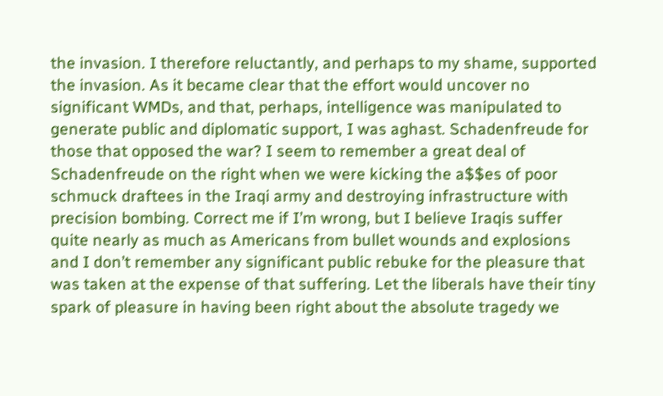the invasion. I therefore reluctantly, and perhaps to my shame, supported the invasion. As it became clear that the effort would uncover no significant WMDs, and that, perhaps, intelligence was manipulated to generate public and diplomatic support, I was aghast. Schadenfreude for those that opposed the war? I seem to remember a great deal of Schadenfreude on the right when we were kicking the a$$es of poor schmuck draftees in the Iraqi army and destroying infrastructure with precision bombing. Correct me if I’m wrong, but I believe Iraqis suffer quite nearly as much as Americans from bullet wounds and explosions and I don’t remember any significant public rebuke for the pleasure that was taken at the expense of that suffering. Let the liberals have their tiny spark of pleasure in having been right about the absolute tragedy we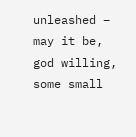unleashed – may it be, god willing, some small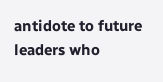antidote to future leaders who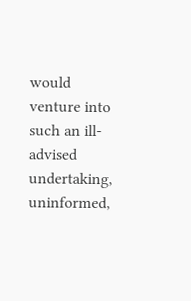would venture into such an ill-advised undertaking, uninformed,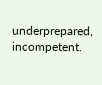underprepared, incompetent.